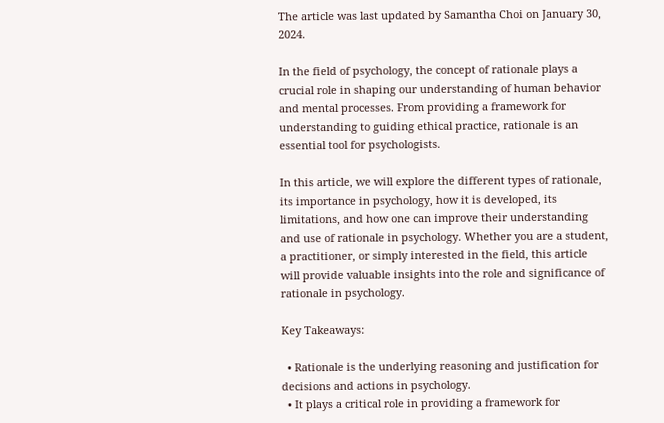The article was last updated by Samantha Choi on January 30, 2024.

In the field of psychology, the concept of rationale plays a crucial role in shaping our understanding of human behavior and mental processes. From providing a framework for understanding to guiding ethical practice, rationale is an essential tool for psychologists.

In this article, we will explore the different types of rationale, its importance in psychology, how it is developed, its limitations, and how one can improve their understanding and use of rationale in psychology. Whether you are a student, a practitioner, or simply interested in the field, this article will provide valuable insights into the role and significance of rationale in psychology.

Key Takeaways:

  • Rationale is the underlying reasoning and justification for decisions and actions in psychology.
  • It plays a critical role in providing a framework for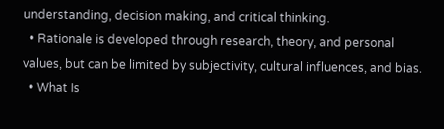understanding, decision making, and critical thinking.
  • Rationale is developed through research, theory, and personal values, but can be limited by subjectivity, cultural influences, and bias.
  • What Is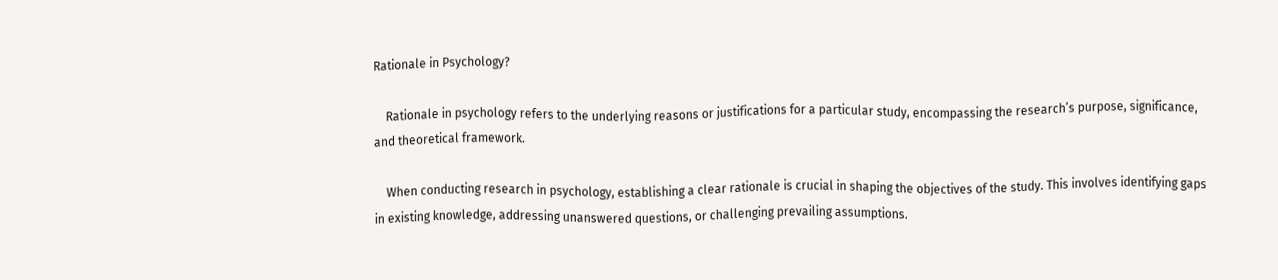Rationale in Psychology?

    Rationale in psychology refers to the underlying reasons or justifications for a particular study, encompassing the research’s purpose, significance, and theoretical framework.

    When conducting research in psychology, establishing a clear rationale is crucial in shaping the objectives of the study. This involves identifying gaps in existing knowledge, addressing unanswered questions, or challenging prevailing assumptions.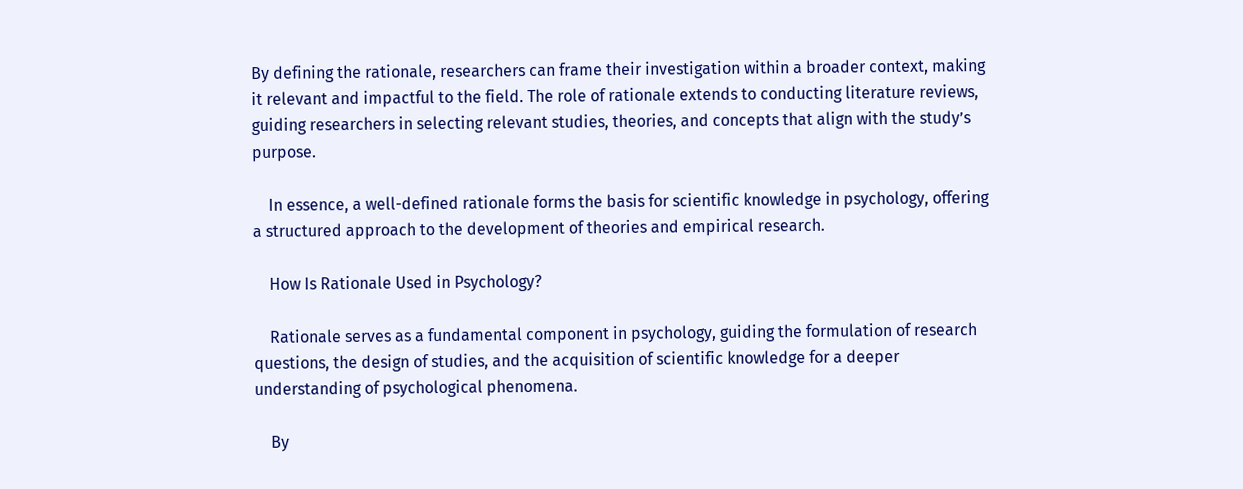By defining the rationale, researchers can frame their investigation within a broader context, making it relevant and impactful to the field. The role of rationale extends to conducting literature reviews, guiding researchers in selecting relevant studies, theories, and concepts that align with the study’s purpose.

    In essence, a well-defined rationale forms the basis for scientific knowledge in psychology, offering a structured approach to the development of theories and empirical research.

    How Is Rationale Used in Psychology?

    Rationale serves as a fundamental component in psychology, guiding the formulation of research questions, the design of studies, and the acquisition of scientific knowledge for a deeper understanding of psychological phenomena.

    By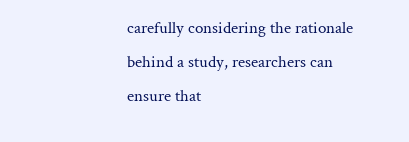carefully considering the rationale behind a study, researchers can ensure that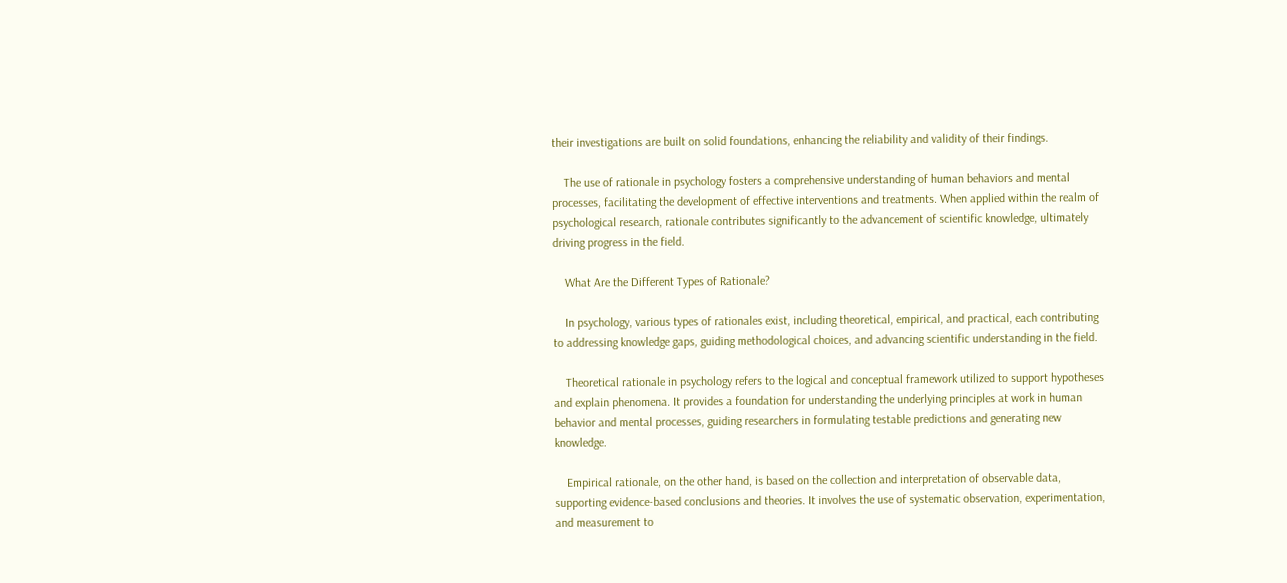their investigations are built on solid foundations, enhancing the reliability and validity of their findings.

    The use of rationale in psychology fosters a comprehensive understanding of human behaviors and mental processes, facilitating the development of effective interventions and treatments. When applied within the realm of psychological research, rationale contributes significantly to the advancement of scientific knowledge, ultimately driving progress in the field.

    What Are the Different Types of Rationale?

    In psychology, various types of rationales exist, including theoretical, empirical, and practical, each contributing to addressing knowledge gaps, guiding methodological choices, and advancing scientific understanding in the field.

    Theoretical rationale in psychology refers to the logical and conceptual framework utilized to support hypotheses and explain phenomena. It provides a foundation for understanding the underlying principles at work in human behavior and mental processes, guiding researchers in formulating testable predictions and generating new knowledge.

    Empirical rationale, on the other hand, is based on the collection and interpretation of observable data, supporting evidence-based conclusions and theories. It involves the use of systematic observation, experimentation, and measurement to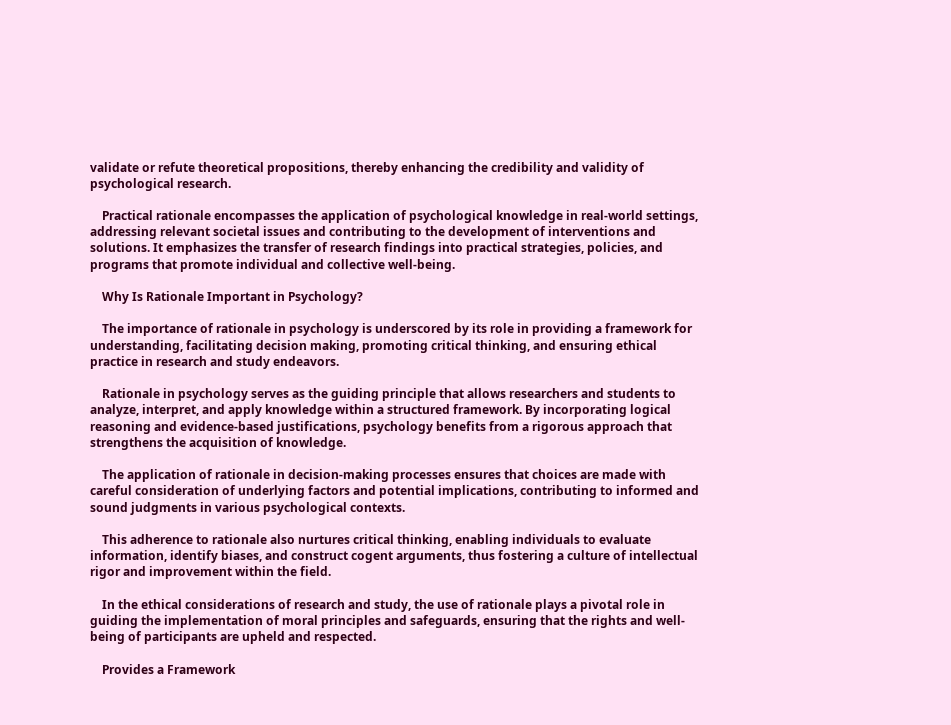validate or refute theoretical propositions, thereby enhancing the credibility and validity of psychological research.

    Practical rationale encompasses the application of psychological knowledge in real-world settings, addressing relevant societal issues and contributing to the development of interventions and solutions. It emphasizes the transfer of research findings into practical strategies, policies, and programs that promote individual and collective well-being.

    Why Is Rationale Important in Psychology?

    The importance of rationale in psychology is underscored by its role in providing a framework for understanding, facilitating decision making, promoting critical thinking, and ensuring ethical practice in research and study endeavors.

    Rationale in psychology serves as the guiding principle that allows researchers and students to analyze, interpret, and apply knowledge within a structured framework. By incorporating logical reasoning and evidence-based justifications, psychology benefits from a rigorous approach that strengthens the acquisition of knowledge.

    The application of rationale in decision-making processes ensures that choices are made with careful consideration of underlying factors and potential implications, contributing to informed and sound judgments in various psychological contexts.

    This adherence to rationale also nurtures critical thinking, enabling individuals to evaluate information, identify biases, and construct cogent arguments, thus fostering a culture of intellectual rigor and improvement within the field.

    In the ethical considerations of research and study, the use of rationale plays a pivotal role in guiding the implementation of moral principles and safeguards, ensuring that the rights and well-being of participants are upheld and respected.

    Provides a Framework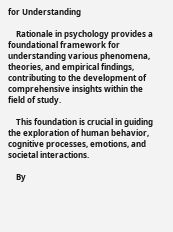for Understanding

    Rationale in psychology provides a foundational framework for understanding various phenomena, theories, and empirical findings, contributing to the development of comprehensive insights within the field of study.

    This foundation is crucial in guiding the exploration of human behavior, cognitive processes, emotions, and societal interactions.

    By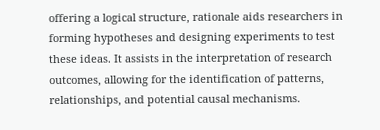offering a logical structure, rationale aids researchers in forming hypotheses and designing experiments to test these ideas. It assists in the interpretation of research outcomes, allowing for the identification of patterns, relationships, and potential causal mechanisms.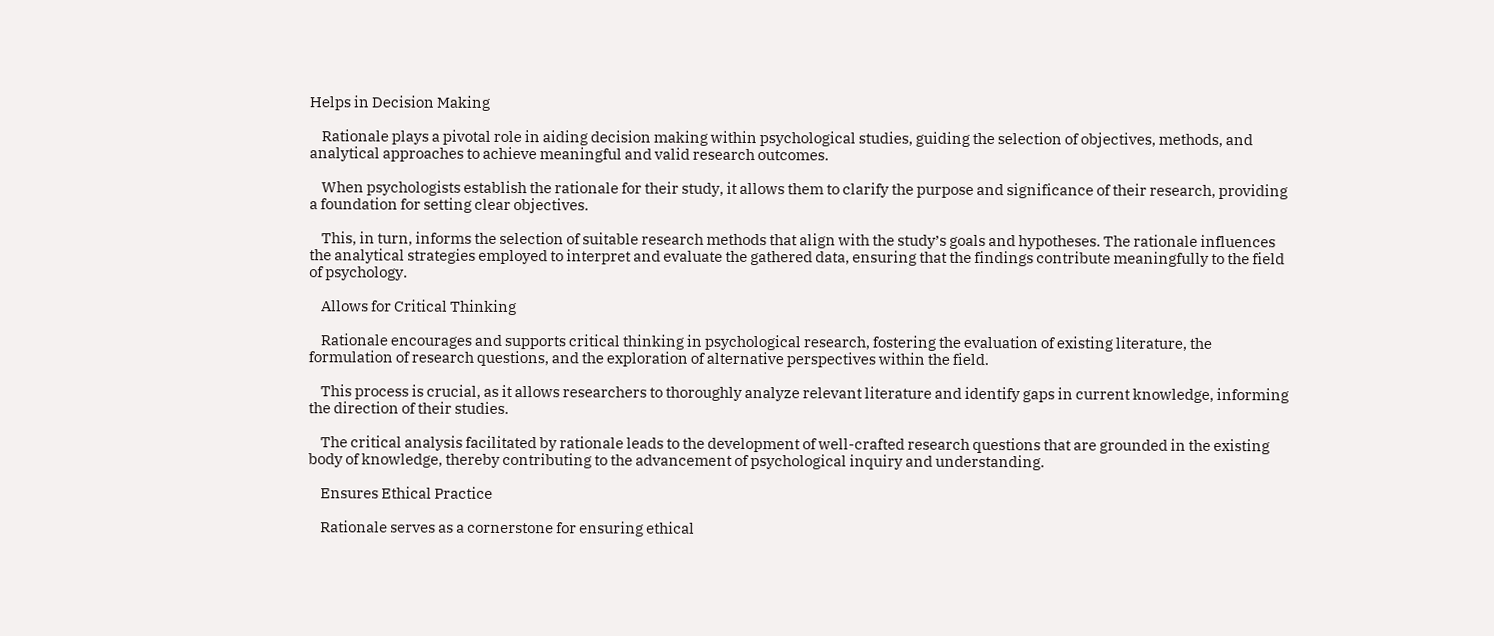Helps in Decision Making

    Rationale plays a pivotal role in aiding decision making within psychological studies, guiding the selection of objectives, methods, and analytical approaches to achieve meaningful and valid research outcomes.

    When psychologists establish the rationale for their study, it allows them to clarify the purpose and significance of their research, providing a foundation for setting clear objectives.

    This, in turn, informs the selection of suitable research methods that align with the study’s goals and hypotheses. The rationale influences the analytical strategies employed to interpret and evaluate the gathered data, ensuring that the findings contribute meaningfully to the field of psychology.

    Allows for Critical Thinking

    Rationale encourages and supports critical thinking in psychological research, fostering the evaluation of existing literature, the formulation of research questions, and the exploration of alternative perspectives within the field.

    This process is crucial, as it allows researchers to thoroughly analyze relevant literature and identify gaps in current knowledge, informing the direction of their studies.

    The critical analysis facilitated by rationale leads to the development of well-crafted research questions that are grounded in the existing body of knowledge, thereby contributing to the advancement of psychological inquiry and understanding.

    Ensures Ethical Practice

    Rationale serves as a cornerstone for ensuring ethical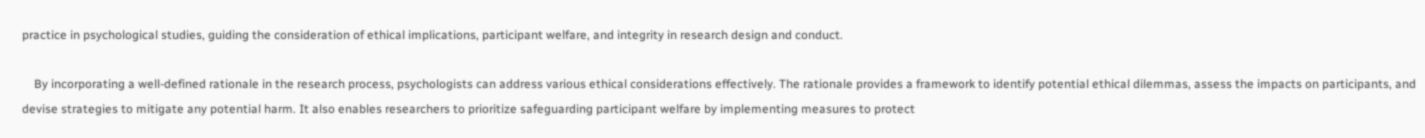practice in psychological studies, guiding the consideration of ethical implications, participant welfare, and integrity in research design and conduct.

    By incorporating a well-defined rationale in the research process, psychologists can address various ethical considerations effectively. The rationale provides a framework to identify potential ethical dilemmas, assess the impacts on participants, and devise strategies to mitigate any potential harm. It also enables researchers to prioritize safeguarding participant welfare by implementing measures to protect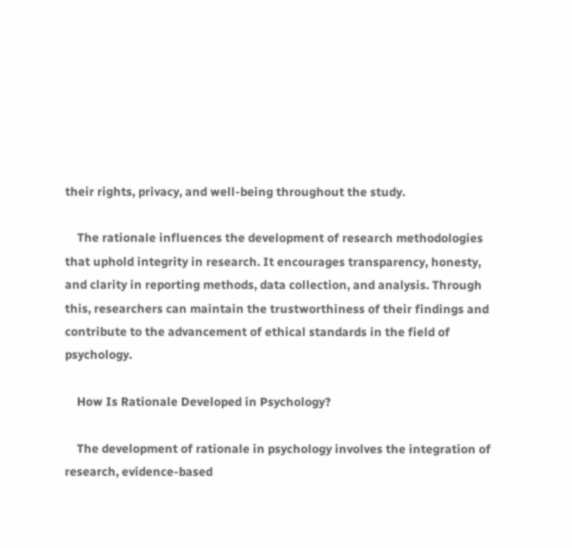their rights, privacy, and well-being throughout the study.

    The rationale influences the development of research methodologies that uphold integrity in research. It encourages transparency, honesty, and clarity in reporting methods, data collection, and analysis. Through this, researchers can maintain the trustworthiness of their findings and contribute to the advancement of ethical standards in the field of psychology.

    How Is Rationale Developed in Psychology?

    The development of rationale in psychology involves the integration of research, evidence-based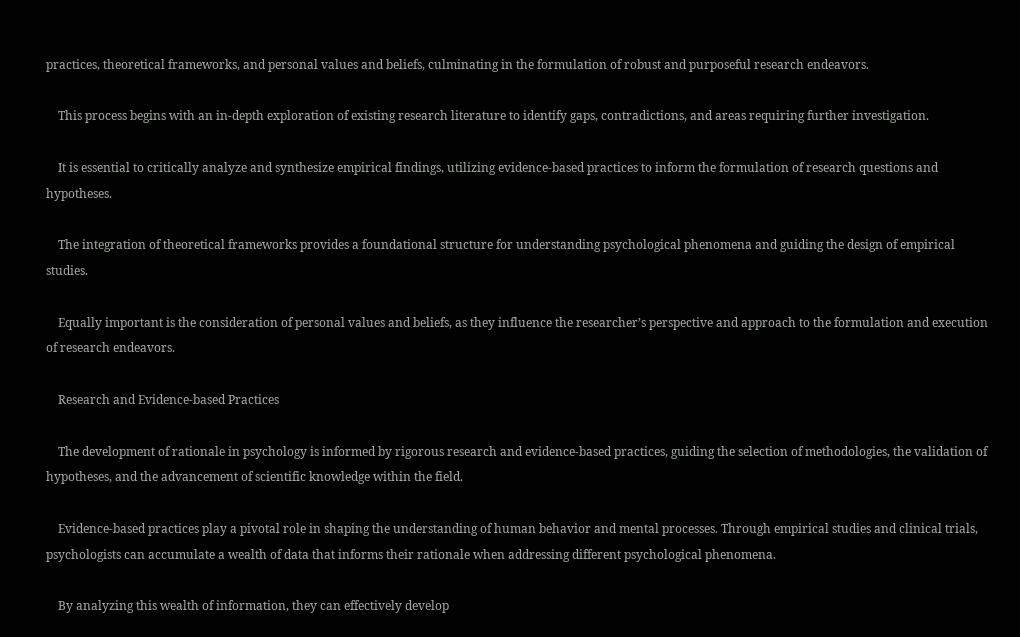practices, theoretical frameworks, and personal values and beliefs, culminating in the formulation of robust and purposeful research endeavors.

    This process begins with an in-depth exploration of existing research literature to identify gaps, contradictions, and areas requiring further investigation.

    It is essential to critically analyze and synthesize empirical findings, utilizing evidence-based practices to inform the formulation of research questions and hypotheses.

    The integration of theoretical frameworks provides a foundational structure for understanding psychological phenomena and guiding the design of empirical studies.

    Equally important is the consideration of personal values and beliefs, as they influence the researcher’s perspective and approach to the formulation and execution of research endeavors.

    Research and Evidence-based Practices

    The development of rationale in psychology is informed by rigorous research and evidence-based practices, guiding the selection of methodologies, the validation of hypotheses, and the advancement of scientific knowledge within the field.

    Evidence-based practices play a pivotal role in shaping the understanding of human behavior and mental processes. Through empirical studies and clinical trials, psychologists can accumulate a wealth of data that informs their rationale when addressing different psychological phenomena.

    By analyzing this wealth of information, they can effectively develop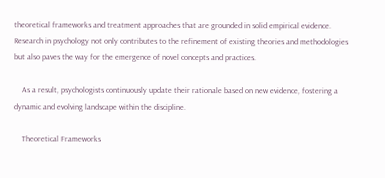theoretical frameworks and treatment approaches that are grounded in solid empirical evidence. Research in psychology not only contributes to the refinement of existing theories and methodologies but also paves the way for the emergence of novel concepts and practices.

    As a result, psychologists continuously update their rationale based on new evidence, fostering a dynamic and evolving landscape within the discipline.

    Theoretical Frameworks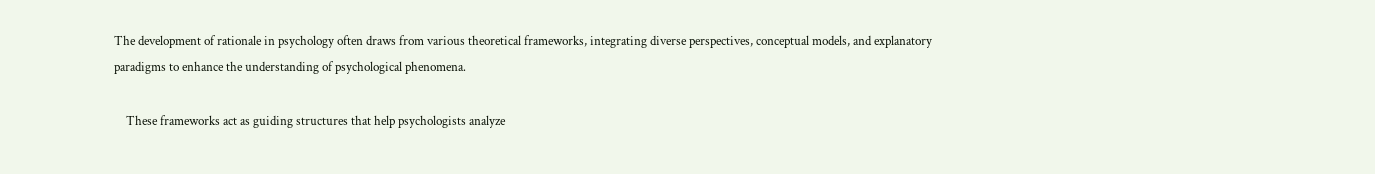The development of rationale in psychology often draws from various theoretical frameworks, integrating diverse perspectives, conceptual models, and explanatory paradigms to enhance the understanding of psychological phenomena.

    These frameworks act as guiding structures that help psychologists analyze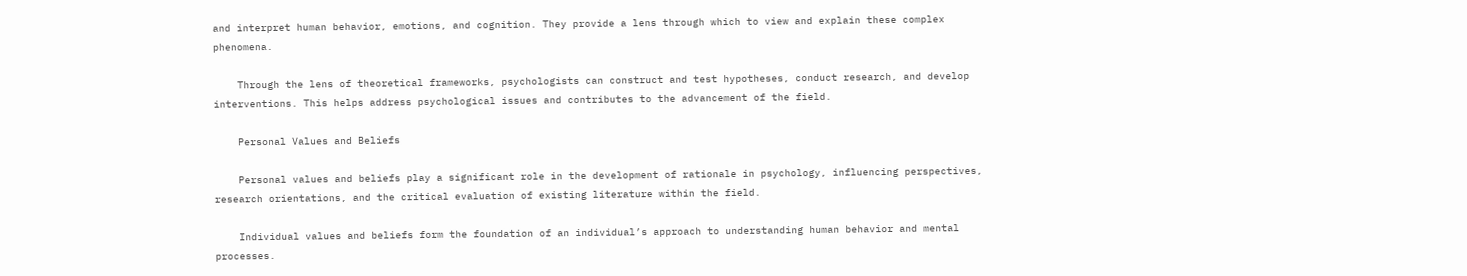and interpret human behavior, emotions, and cognition. They provide a lens through which to view and explain these complex phenomena.

    Through the lens of theoretical frameworks, psychologists can construct and test hypotheses, conduct research, and develop interventions. This helps address psychological issues and contributes to the advancement of the field.

    Personal Values and Beliefs

    Personal values and beliefs play a significant role in the development of rationale in psychology, influencing perspectives, research orientations, and the critical evaluation of existing literature within the field.

    Individual values and beliefs form the foundation of an individual’s approach to understanding human behavior and mental processes.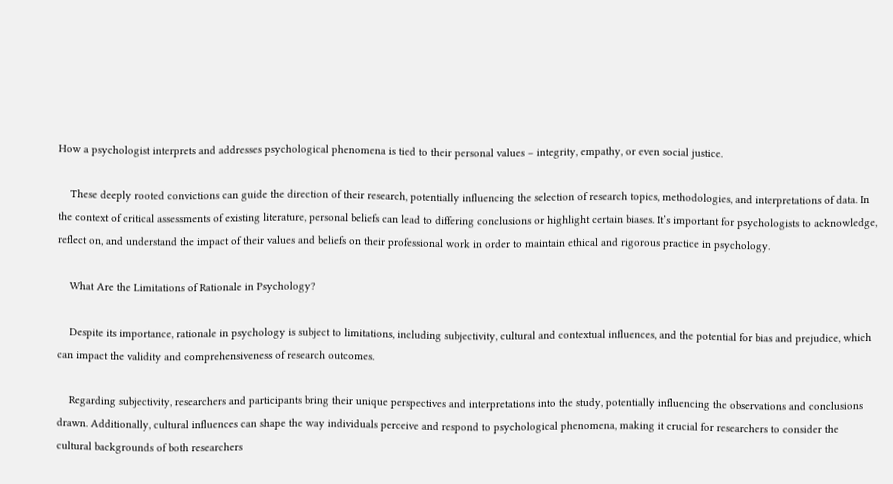How a psychologist interprets and addresses psychological phenomena is tied to their personal values – integrity, empathy, or even social justice.

    These deeply rooted convictions can guide the direction of their research, potentially influencing the selection of research topics, methodologies, and interpretations of data. In the context of critical assessments of existing literature, personal beliefs can lead to differing conclusions or highlight certain biases. It’s important for psychologists to acknowledge, reflect on, and understand the impact of their values and beliefs on their professional work in order to maintain ethical and rigorous practice in psychology.

    What Are the Limitations of Rationale in Psychology?

    Despite its importance, rationale in psychology is subject to limitations, including subjectivity, cultural and contextual influences, and the potential for bias and prejudice, which can impact the validity and comprehensiveness of research outcomes.

    Regarding subjectivity, researchers and participants bring their unique perspectives and interpretations into the study, potentially influencing the observations and conclusions drawn. Additionally, cultural influences can shape the way individuals perceive and respond to psychological phenomena, making it crucial for researchers to consider the cultural backgrounds of both researchers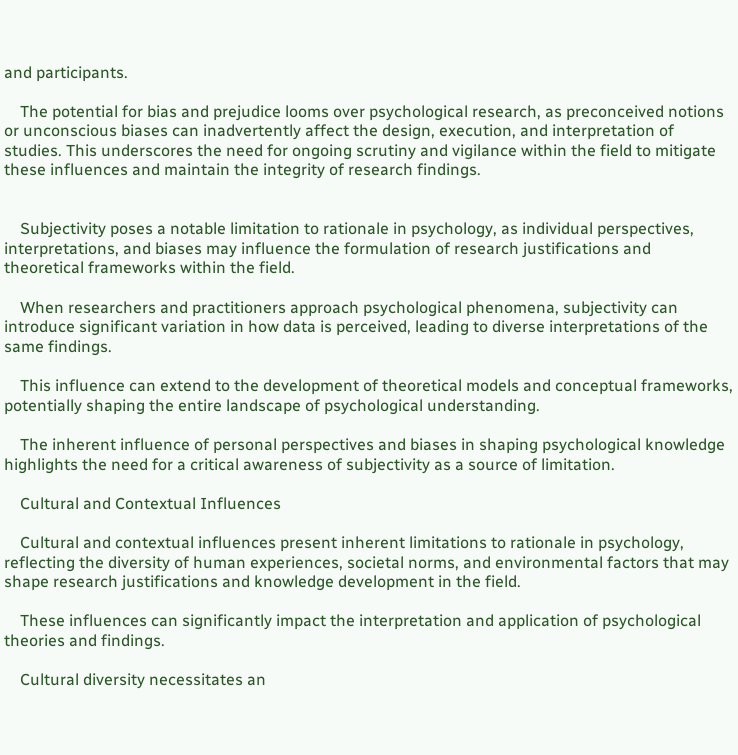and participants.

    The potential for bias and prejudice looms over psychological research, as preconceived notions or unconscious biases can inadvertently affect the design, execution, and interpretation of studies. This underscores the need for ongoing scrutiny and vigilance within the field to mitigate these influences and maintain the integrity of research findings.


    Subjectivity poses a notable limitation to rationale in psychology, as individual perspectives, interpretations, and biases may influence the formulation of research justifications and theoretical frameworks within the field.

    When researchers and practitioners approach psychological phenomena, subjectivity can introduce significant variation in how data is perceived, leading to diverse interpretations of the same findings.

    This influence can extend to the development of theoretical models and conceptual frameworks, potentially shaping the entire landscape of psychological understanding.

    The inherent influence of personal perspectives and biases in shaping psychological knowledge highlights the need for a critical awareness of subjectivity as a source of limitation.

    Cultural and Contextual Influences

    Cultural and contextual influences present inherent limitations to rationale in psychology, reflecting the diversity of human experiences, societal norms, and environmental factors that may shape research justifications and knowledge development in the field.

    These influences can significantly impact the interpretation and application of psychological theories and findings.

    Cultural diversity necessitates an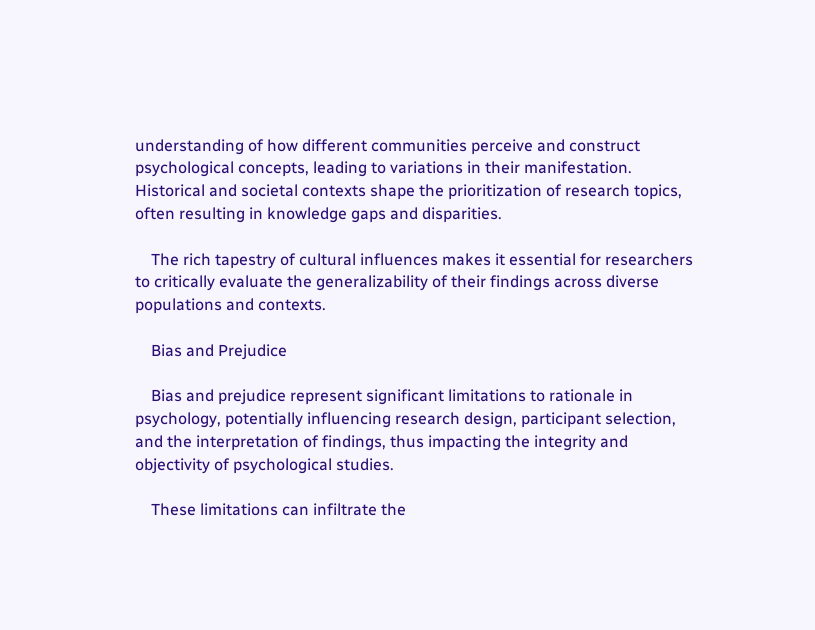understanding of how different communities perceive and construct psychological concepts, leading to variations in their manifestation. Historical and societal contexts shape the prioritization of research topics, often resulting in knowledge gaps and disparities.

    The rich tapestry of cultural influences makes it essential for researchers to critically evaluate the generalizability of their findings across diverse populations and contexts.

    Bias and Prejudice

    Bias and prejudice represent significant limitations to rationale in psychology, potentially influencing research design, participant selection, and the interpretation of findings, thus impacting the integrity and objectivity of psychological studies.

    These limitations can infiltrate the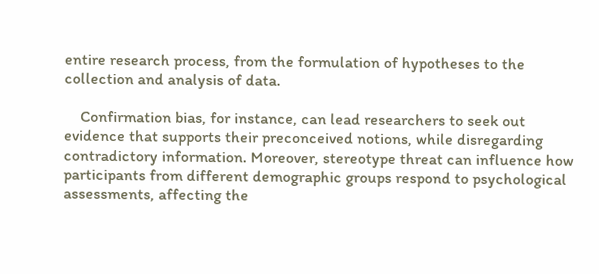entire research process, from the formulation of hypotheses to the collection and analysis of data.

    Confirmation bias, for instance, can lead researchers to seek out evidence that supports their preconceived notions, while disregarding contradictory information. Moreover, stereotype threat can influence how participants from different demographic groups respond to psychological assessments, affecting the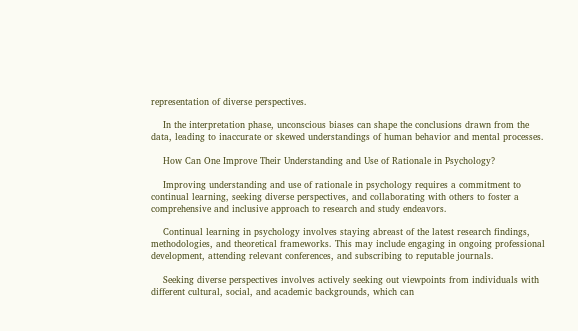representation of diverse perspectives.

    In the interpretation phase, unconscious biases can shape the conclusions drawn from the data, leading to inaccurate or skewed understandings of human behavior and mental processes.

    How Can One Improve Their Understanding and Use of Rationale in Psychology?

    Improving understanding and use of rationale in psychology requires a commitment to continual learning, seeking diverse perspectives, and collaborating with others to foster a comprehensive and inclusive approach to research and study endeavors.

    Continual learning in psychology involves staying abreast of the latest research findings, methodologies, and theoretical frameworks. This may include engaging in ongoing professional development, attending relevant conferences, and subscribing to reputable journals.

    Seeking diverse perspectives involves actively seeking out viewpoints from individuals with different cultural, social, and academic backgrounds, which can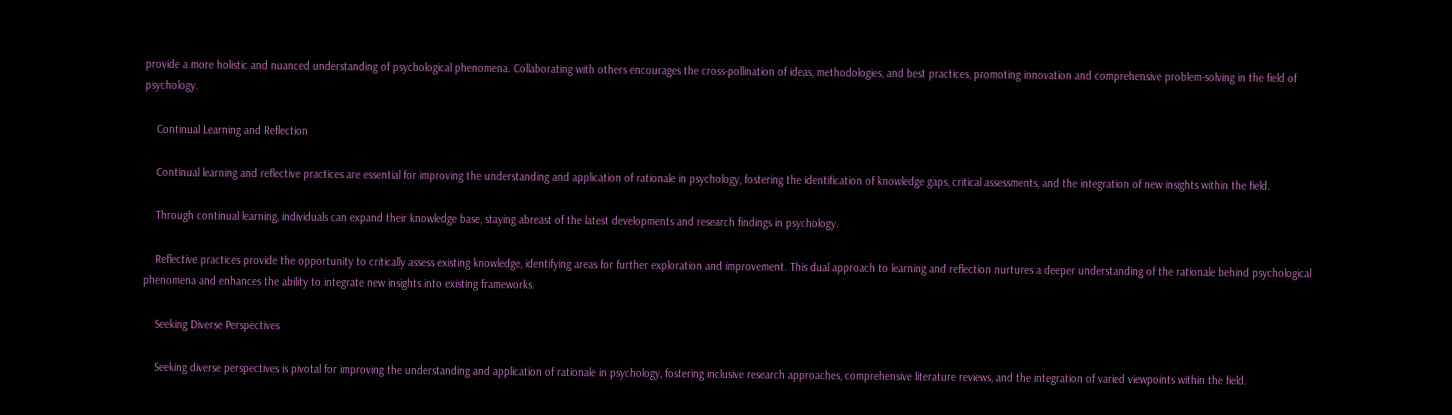provide a more holistic and nuanced understanding of psychological phenomena. Collaborating with others encourages the cross-pollination of ideas, methodologies, and best practices, promoting innovation and comprehensive problem-solving in the field of psychology.

    Continual Learning and Reflection

    Continual learning and reflective practices are essential for improving the understanding and application of rationale in psychology, fostering the identification of knowledge gaps, critical assessments, and the integration of new insights within the field.

    Through continual learning, individuals can expand their knowledge base, staying abreast of the latest developments and research findings in psychology.

    Reflective practices provide the opportunity to critically assess existing knowledge, identifying areas for further exploration and improvement. This dual approach to learning and reflection nurtures a deeper understanding of the rationale behind psychological phenomena and enhances the ability to integrate new insights into existing frameworks.

    Seeking Diverse Perspectives

    Seeking diverse perspectives is pivotal for improving the understanding and application of rationale in psychology, fostering inclusive research approaches, comprehensive literature reviews, and the integration of varied viewpoints within the field.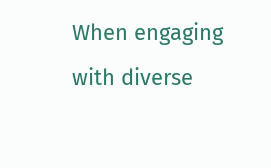When engaging with diverse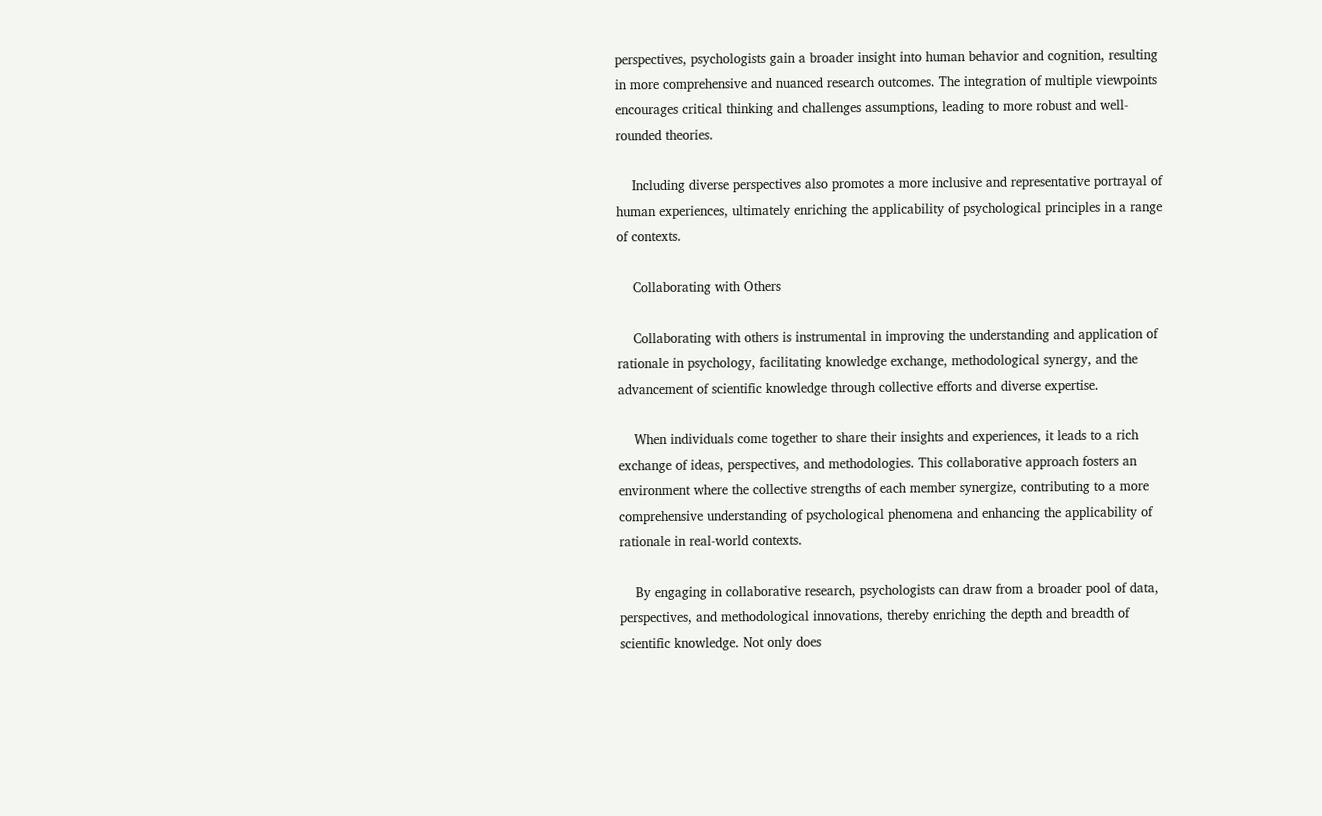perspectives, psychologists gain a broader insight into human behavior and cognition, resulting in more comprehensive and nuanced research outcomes. The integration of multiple viewpoints encourages critical thinking and challenges assumptions, leading to more robust and well-rounded theories.

    Including diverse perspectives also promotes a more inclusive and representative portrayal of human experiences, ultimately enriching the applicability of psychological principles in a range of contexts.

    Collaborating with Others

    Collaborating with others is instrumental in improving the understanding and application of rationale in psychology, facilitating knowledge exchange, methodological synergy, and the advancement of scientific knowledge through collective efforts and diverse expertise.

    When individuals come together to share their insights and experiences, it leads to a rich exchange of ideas, perspectives, and methodologies. This collaborative approach fosters an environment where the collective strengths of each member synergize, contributing to a more comprehensive understanding of psychological phenomena and enhancing the applicability of rationale in real-world contexts.

    By engaging in collaborative research, psychologists can draw from a broader pool of data, perspectives, and methodological innovations, thereby enriching the depth and breadth of scientific knowledge. Not only does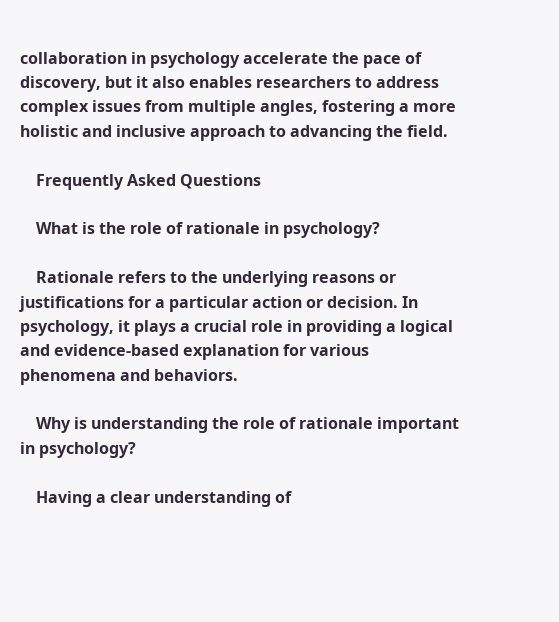collaboration in psychology accelerate the pace of discovery, but it also enables researchers to address complex issues from multiple angles, fostering a more holistic and inclusive approach to advancing the field.

    Frequently Asked Questions

    What is the role of rationale in psychology?

    Rationale refers to the underlying reasons or justifications for a particular action or decision. In psychology, it plays a crucial role in providing a logical and evidence-based explanation for various phenomena and behaviors.

    Why is understanding the role of rationale important in psychology?

    Having a clear understanding of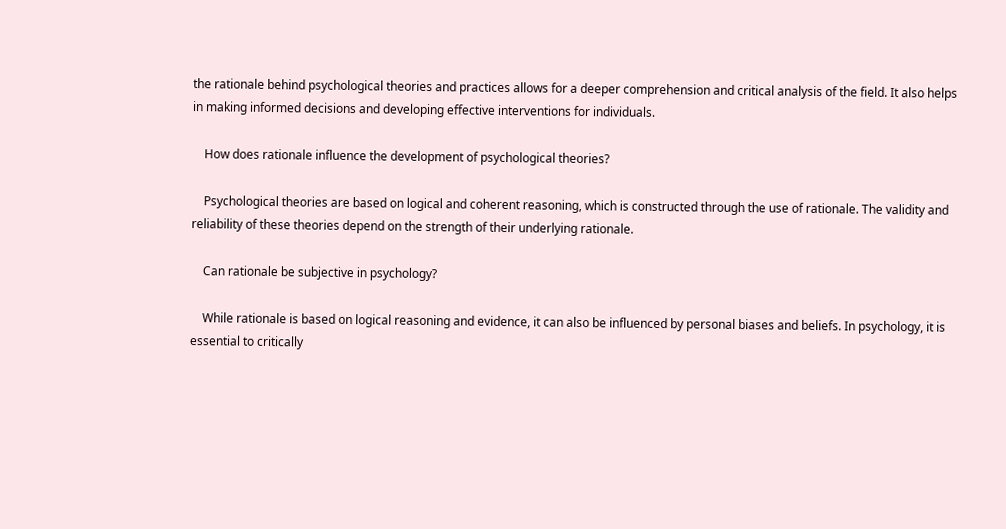the rationale behind psychological theories and practices allows for a deeper comprehension and critical analysis of the field. It also helps in making informed decisions and developing effective interventions for individuals.

    How does rationale influence the development of psychological theories?

    Psychological theories are based on logical and coherent reasoning, which is constructed through the use of rationale. The validity and reliability of these theories depend on the strength of their underlying rationale.

    Can rationale be subjective in psychology?

    While rationale is based on logical reasoning and evidence, it can also be influenced by personal biases and beliefs. In psychology, it is essential to critically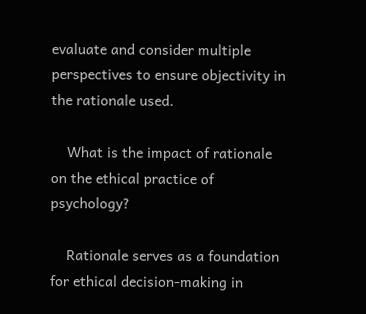evaluate and consider multiple perspectives to ensure objectivity in the rationale used.

    What is the impact of rationale on the ethical practice of psychology?

    Rationale serves as a foundation for ethical decision-making in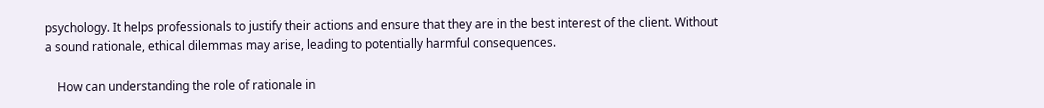psychology. It helps professionals to justify their actions and ensure that they are in the best interest of the client. Without a sound rationale, ethical dilemmas may arise, leading to potentially harmful consequences.

    How can understanding the role of rationale in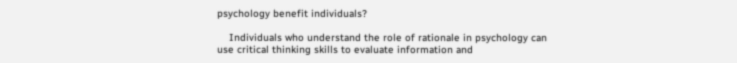psychology benefit individuals?

    Individuals who understand the role of rationale in psychology can use critical thinking skills to evaluate information and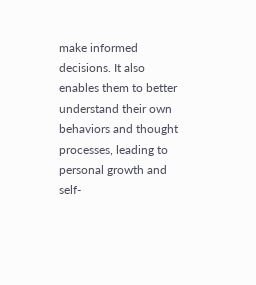make informed decisions. It also enables them to better understand their own behaviors and thought processes, leading to personal growth and self-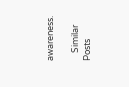awareness.

    Similar Posts